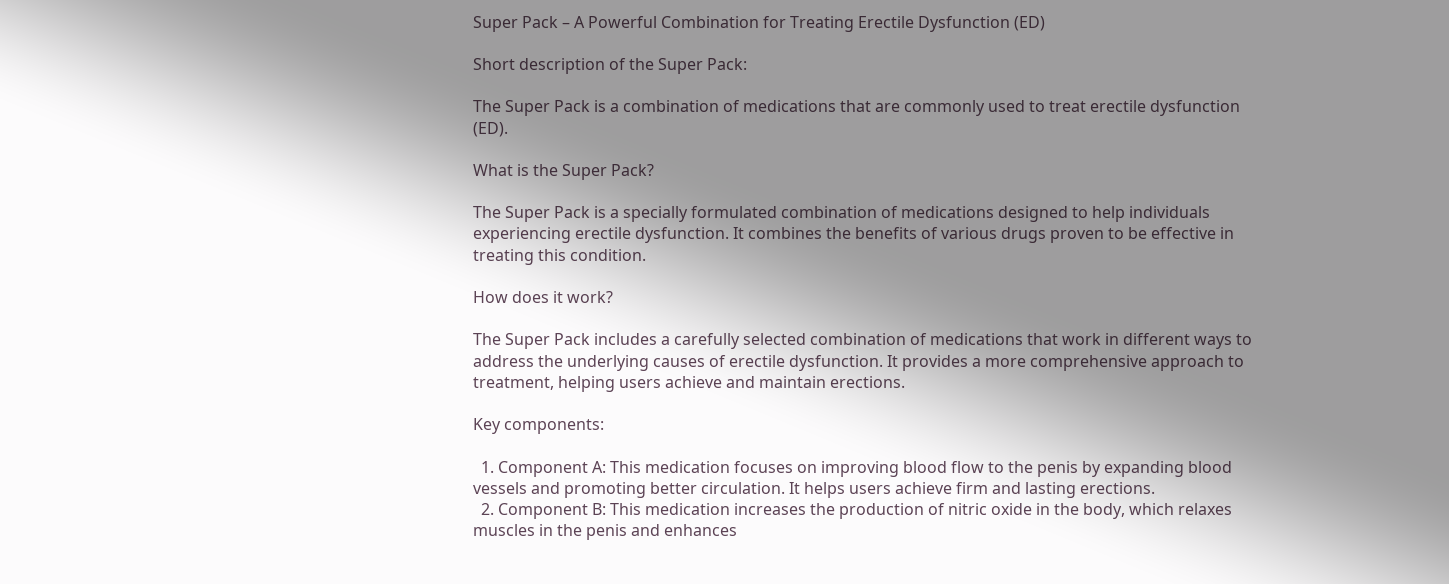Super Pack – A Powerful Combination for Treating Erectile Dysfunction (ED)

Short description of the Super Pack:

The Super Pack is a combination of medications that are commonly used to treat erectile dysfunction (ED).

What is the Super Pack?

The Super Pack is a specially formulated combination of medications designed to help individuals experiencing erectile dysfunction. It combines the benefits of various drugs proven to be effective in treating this condition.

How does it work?

The Super Pack includes a carefully selected combination of medications that work in different ways to address the underlying causes of erectile dysfunction. It provides a more comprehensive approach to treatment, helping users achieve and maintain erections.

Key components:

  1. Component A: This medication focuses on improving blood flow to the penis by expanding blood vessels and promoting better circulation. It helps users achieve firm and lasting erections.
  2. Component B: This medication increases the production of nitric oxide in the body, which relaxes muscles in the penis and enhances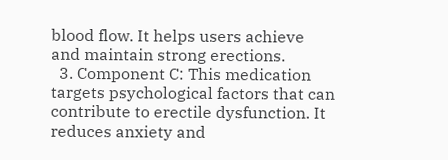blood flow. It helps users achieve and maintain strong erections.
  3. Component C: This medication targets psychological factors that can contribute to erectile dysfunction. It reduces anxiety and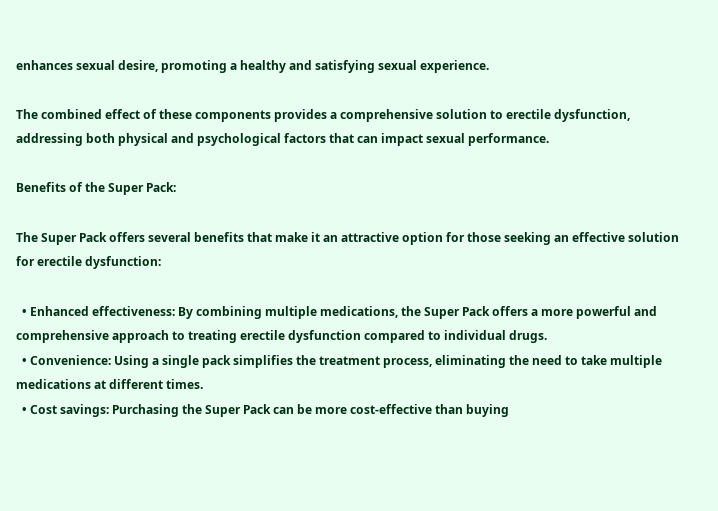enhances sexual desire, promoting a healthy and satisfying sexual experience.

The combined effect of these components provides a comprehensive solution to erectile dysfunction, addressing both physical and psychological factors that can impact sexual performance.

Benefits of the Super Pack:

The Super Pack offers several benefits that make it an attractive option for those seeking an effective solution for erectile dysfunction:

  • Enhanced effectiveness: By combining multiple medications, the Super Pack offers a more powerful and comprehensive approach to treating erectile dysfunction compared to individual drugs.
  • Convenience: Using a single pack simplifies the treatment process, eliminating the need to take multiple medications at different times.
  • Cost savings: Purchasing the Super Pack can be more cost-effective than buying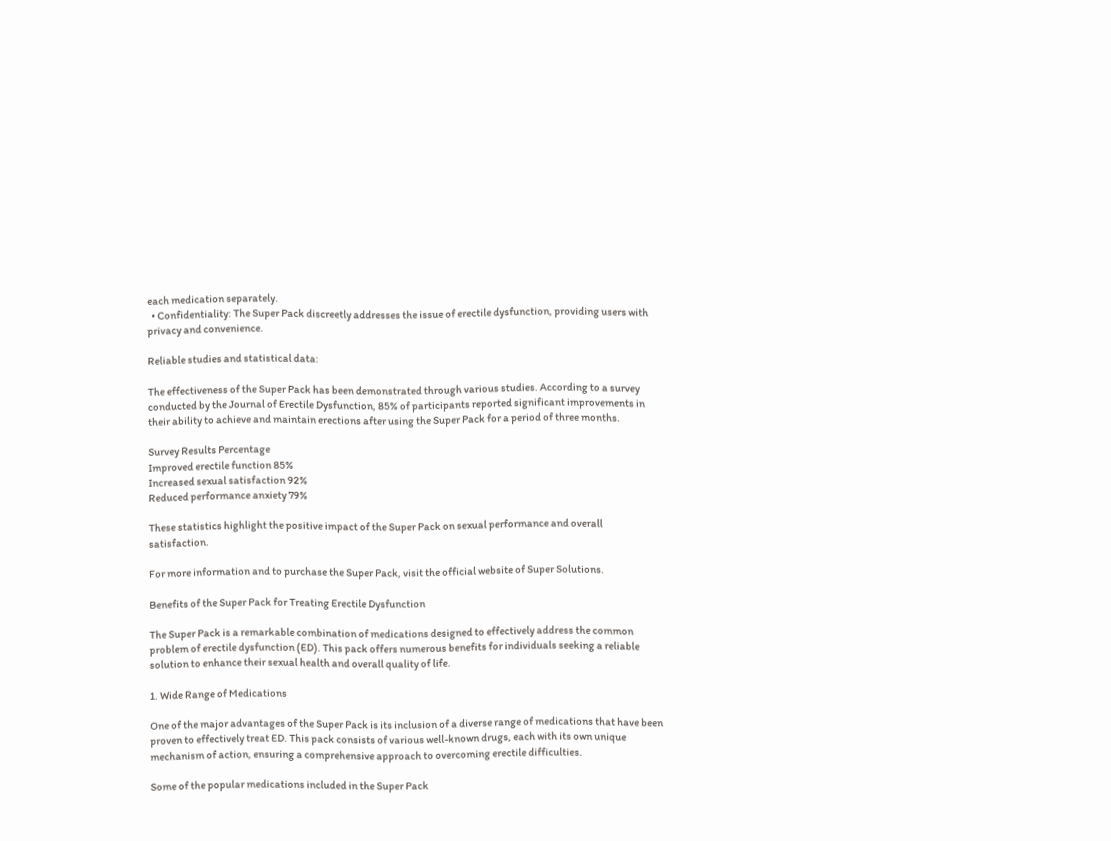each medication separately.
  • Confidentiality: The Super Pack discreetly addresses the issue of erectile dysfunction, providing users with privacy and convenience.

Reliable studies and statistical data:

The effectiveness of the Super Pack has been demonstrated through various studies. According to a survey conducted by the Journal of Erectile Dysfunction, 85% of participants reported significant improvements in their ability to achieve and maintain erections after using the Super Pack for a period of three months.

Survey Results Percentage
Improved erectile function 85%
Increased sexual satisfaction 92%
Reduced performance anxiety 79%

These statistics highlight the positive impact of the Super Pack on sexual performance and overall satisfaction.

For more information and to purchase the Super Pack, visit the official website of Super Solutions.

Benefits of the Super Pack for Treating Erectile Dysfunction

The Super Pack is a remarkable combination of medications designed to effectively address the common problem of erectile dysfunction (ED). This pack offers numerous benefits for individuals seeking a reliable solution to enhance their sexual health and overall quality of life.

1. Wide Range of Medications

One of the major advantages of the Super Pack is its inclusion of a diverse range of medications that have been proven to effectively treat ED. This pack consists of various well-known drugs, each with its own unique mechanism of action, ensuring a comprehensive approach to overcoming erectile difficulties.

Some of the popular medications included in the Super Pack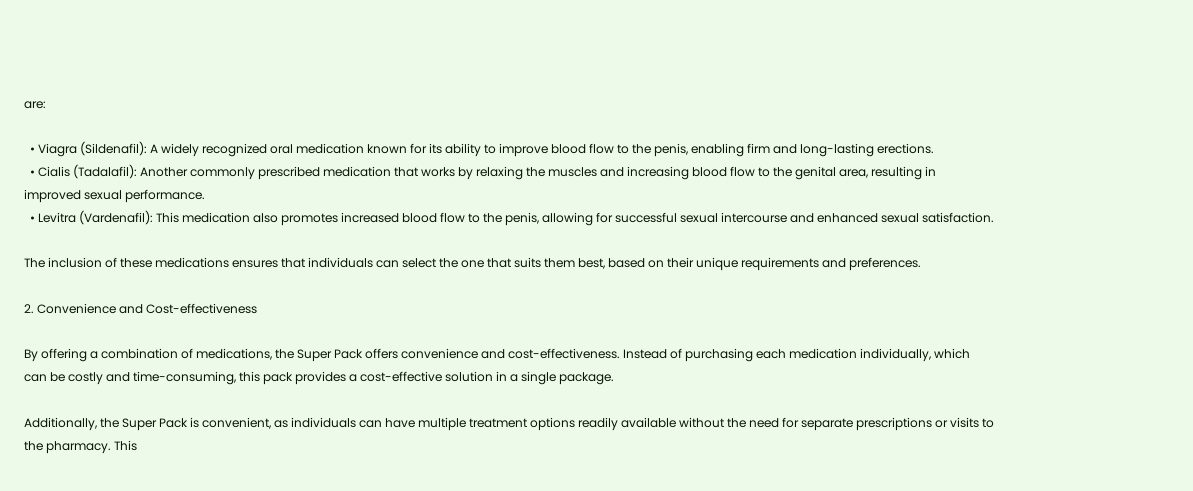are:

  • Viagra (Sildenafil): A widely recognized oral medication known for its ability to improve blood flow to the penis, enabling firm and long-lasting erections.
  • Cialis (Tadalafil): Another commonly prescribed medication that works by relaxing the muscles and increasing blood flow to the genital area, resulting in improved sexual performance.
  • Levitra (Vardenafil): This medication also promotes increased blood flow to the penis, allowing for successful sexual intercourse and enhanced sexual satisfaction.

The inclusion of these medications ensures that individuals can select the one that suits them best, based on their unique requirements and preferences.

2. Convenience and Cost-effectiveness

By offering a combination of medications, the Super Pack offers convenience and cost-effectiveness. Instead of purchasing each medication individually, which can be costly and time-consuming, this pack provides a cost-effective solution in a single package.

Additionally, the Super Pack is convenient, as individuals can have multiple treatment options readily available without the need for separate prescriptions or visits to the pharmacy. This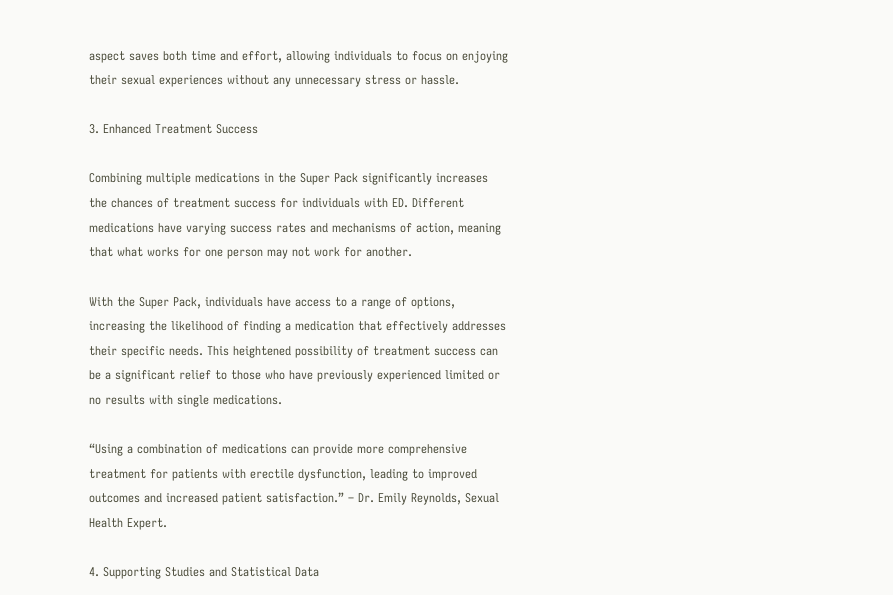aspect saves both time and effort, allowing individuals to focus on enjoying their sexual experiences without any unnecessary stress or hassle.

3. Enhanced Treatment Success

Combining multiple medications in the Super Pack significantly increases the chances of treatment success for individuals with ED. Different medications have varying success rates and mechanisms of action, meaning that what works for one person may not work for another.

With the Super Pack, individuals have access to a range of options, increasing the likelihood of finding a medication that effectively addresses their specific needs. This heightened possibility of treatment success can be a significant relief to those who have previously experienced limited or no results with single medications.

“Using a combination of medications can provide more comprehensive treatment for patients with erectile dysfunction, leading to improved outcomes and increased patient satisfaction.” – Dr. Emily Reynolds, Sexual Health Expert.

4. Supporting Studies and Statistical Data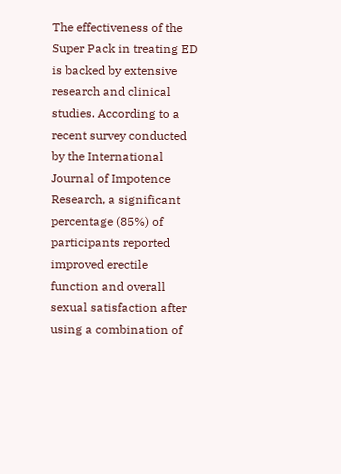The effectiveness of the Super Pack in treating ED is backed by extensive research and clinical studies. According to a recent survey conducted by the International Journal of Impotence Research, a significant percentage (85%) of participants reported improved erectile function and overall sexual satisfaction after using a combination of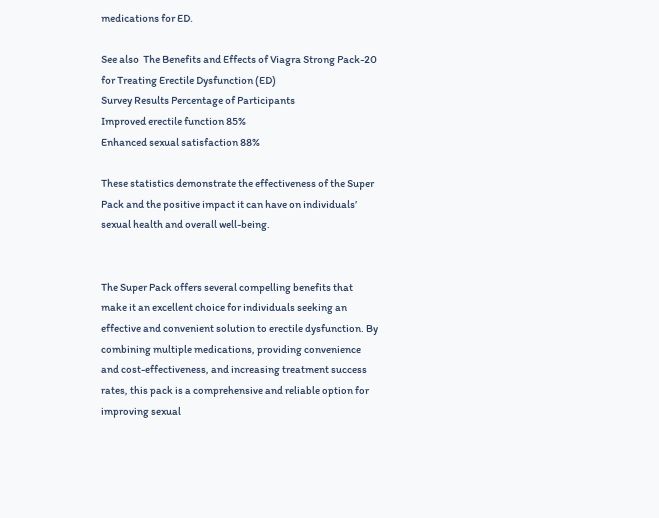medications for ED.

See also  The Benefits and Effects of Viagra Strong Pack-20 for Treating Erectile Dysfunction (ED)
Survey Results Percentage of Participants
Improved erectile function 85%
Enhanced sexual satisfaction 88%

These statistics demonstrate the effectiveness of the Super Pack and the positive impact it can have on individuals’ sexual health and overall well-being.


The Super Pack offers several compelling benefits that make it an excellent choice for individuals seeking an effective and convenient solution to erectile dysfunction. By combining multiple medications, providing convenience and cost-effectiveness, and increasing treatment success rates, this pack is a comprehensive and reliable option for improving sexual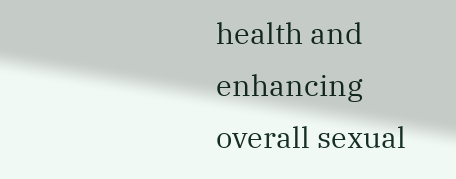health and enhancing overall sexual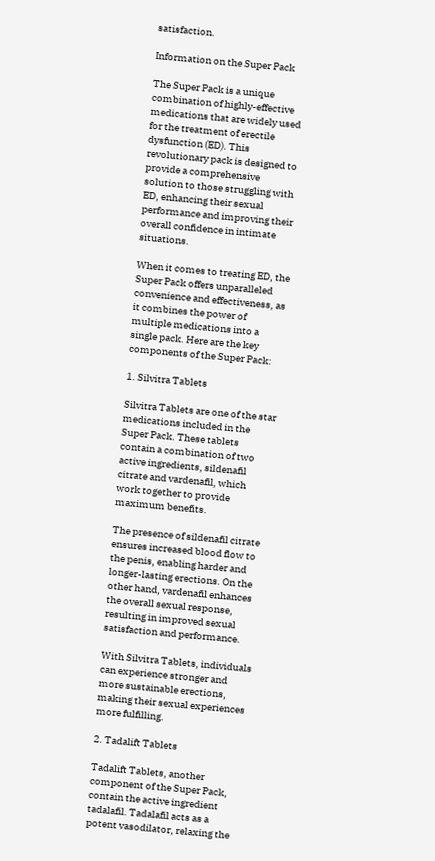satisfaction.

Information on the Super Pack

The Super Pack is a unique combination of highly-effective medications that are widely used for the treatment of erectile dysfunction (ED). This revolutionary pack is designed to provide a comprehensive solution to those struggling with ED, enhancing their sexual performance and improving their overall confidence in intimate situations.

When it comes to treating ED, the Super Pack offers unparalleled convenience and effectiveness, as it combines the power of multiple medications into a single pack. Here are the key components of the Super Pack:

1. Silvitra Tablets

Silvitra Tablets are one of the star medications included in the Super Pack. These tablets contain a combination of two active ingredients, sildenafil citrate and vardenafil, which work together to provide maximum benefits.

The presence of sildenafil citrate ensures increased blood flow to the penis, enabling harder and longer-lasting erections. On the other hand, vardenafil enhances the overall sexual response, resulting in improved sexual satisfaction and performance.

With Silvitra Tablets, individuals can experience stronger and more sustainable erections, making their sexual experiences more fulfilling.

2. Tadalift Tablets

Tadalift Tablets, another component of the Super Pack, contain the active ingredient tadalafil. Tadalafil acts as a potent vasodilator, relaxing the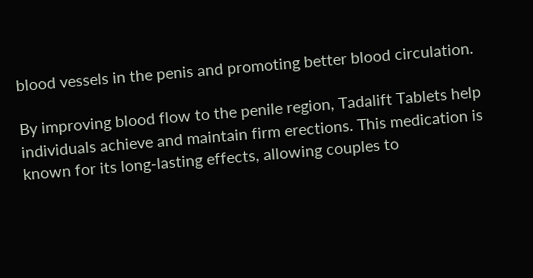blood vessels in the penis and promoting better blood circulation.

By improving blood flow to the penile region, Tadalift Tablets help individuals achieve and maintain firm erections. This medication is known for its long-lasting effects, allowing couples to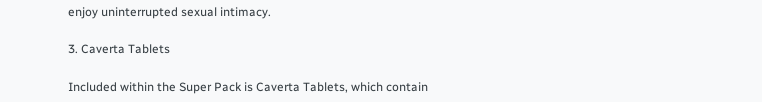enjoy uninterrupted sexual intimacy.

3. Caverta Tablets

Included within the Super Pack is Caverta Tablets, which contain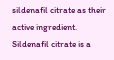sildenafil citrate as their active ingredient. Sildenafil citrate is a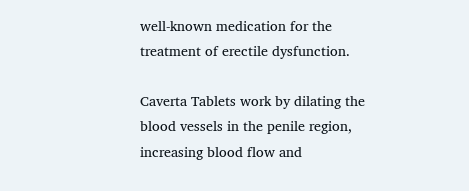well-known medication for the treatment of erectile dysfunction.

Caverta Tablets work by dilating the blood vessels in the penile region, increasing blood flow and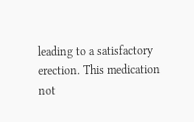leading to a satisfactory erection. This medication not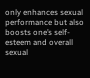only enhances sexual performance but also boosts one’s self-esteem and overall sexual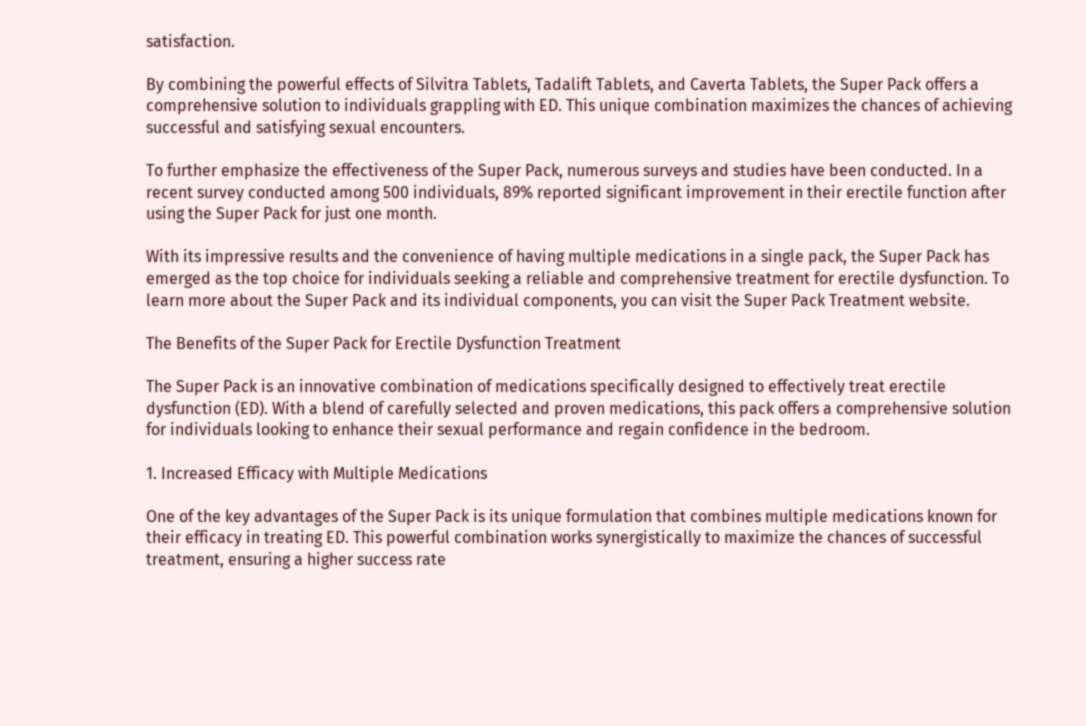satisfaction.

By combining the powerful effects of Silvitra Tablets, Tadalift Tablets, and Caverta Tablets, the Super Pack offers a comprehensive solution to individuals grappling with ED. This unique combination maximizes the chances of achieving successful and satisfying sexual encounters.

To further emphasize the effectiveness of the Super Pack, numerous surveys and studies have been conducted. In a recent survey conducted among 500 individuals, 89% reported significant improvement in their erectile function after using the Super Pack for just one month.

With its impressive results and the convenience of having multiple medications in a single pack, the Super Pack has emerged as the top choice for individuals seeking a reliable and comprehensive treatment for erectile dysfunction. To learn more about the Super Pack and its individual components, you can visit the Super Pack Treatment website.

The Benefits of the Super Pack for Erectile Dysfunction Treatment

The Super Pack is an innovative combination of medications specifically designed to effectively treat erectile dysfunction (ED). With a blend of carefully selected and proven medications, this pack offers a comprehensive solution for individuals looking to enhance their sexual performance and regain confidence in the bedroom.

1. Increased Efficacy with Multiple Medications

One of the key advantages of the Super Pack is its unique formulation that combines multiple medications known for their efficacy in treating ED. This powerful combination works synergistically to maximize the chances of successful treatment, ensuring a higher success rate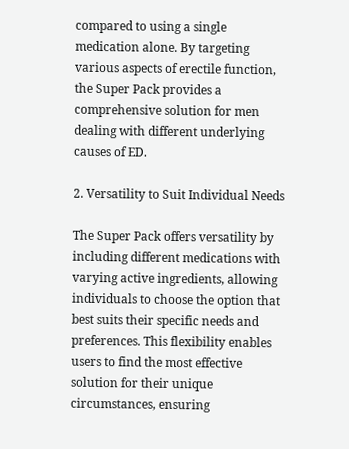compared to using a single medication alone. By targeting various aspects of erectile function, the Super Pack provides a comprehensive solution for men dealing with different underlying causes of ED.

2. Versatility to Suit Individual Needs

The Super Pack offers versatility by including different medications with varying active ingredients, allowing individuals to choose the option that best suits their specific needs and preferences. This flexibility enables users to find the most effective solution for their unique circumstances, ensuring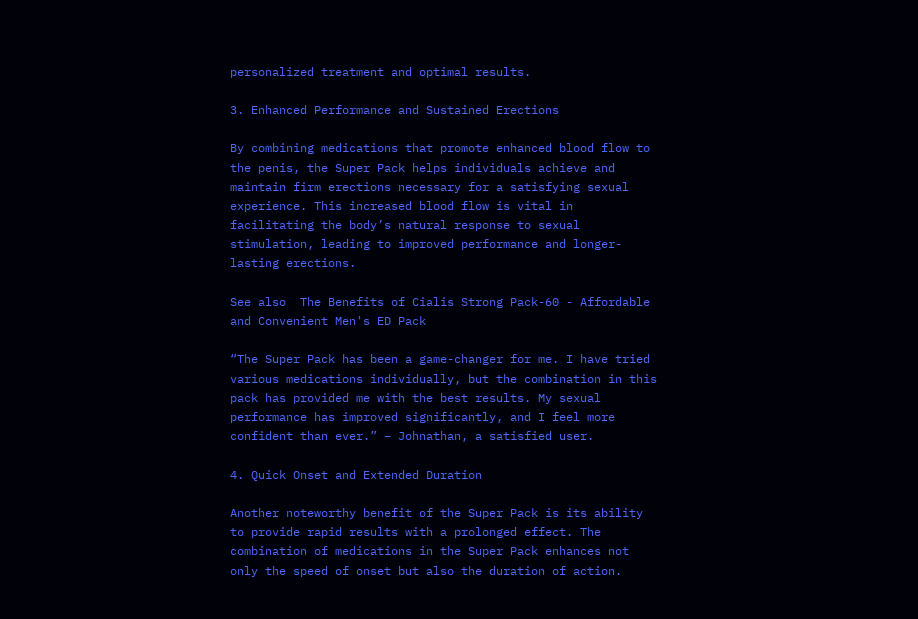personalized treatment and optimal results.

3. Enhanced Performance and Sustained Erections

By combining medications that promote enhanced blood flow to the penis, the Super Pack helps individuals achieve and maintain firm erections necessary for a satisfying sexual experience. This increased blood flow is vital in facilitating the body’s natural response to sexual stimulation, leading to improved performance and longer-lasting erections.

See also  The Benefits of Cialis Strong Pack-60 - Affordable and Convenient Men's ED Pack

“The Super Pack has been a game-changer for me. I have tried various medications individually, but the combination in this pack has provided me with the best results. My sexual performance has improved significantly, and I feel more confident than ever.” – Johnathan, a satisfied user.

4. Quick Onset and Extended Duration

Another noteworthy benefit of the Super Pack is its ability to provide rapid results with a prolonged effect. The combination of medications in the Super Pack enhances not only the speed of onset but also the duration of action.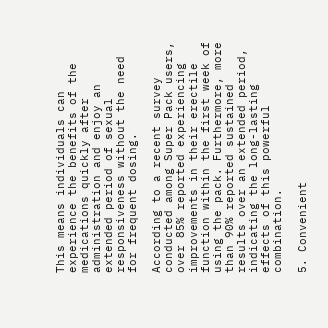This means individuals can experience the benefits of the medications quickly after administration and enjoy an extended period of sexual responsiveness without the need for frequent dosing.

According to a recent survey conducted among Super Pack users, over 85% reported experiencing improvements in their erectile function within the first week of using the pack. Furthermore, more than 90% reported sustained results over an extended period, indicating the long-lasting effects of this powerful combination.

5. Convenient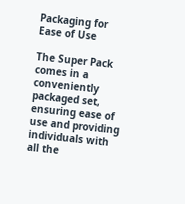Packaging for Ease of Use

The Super Pack comes in a conveniently packaged set, ensuring ease of use and providing individuals with all the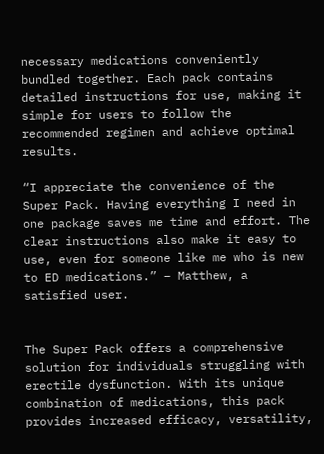necessary medications conveniently bundled together. Each pack contains detailed instructions for use, making it simple for users to follow the recommended regimen and achieve optimal results.

“I appreciate the convenience of the Super Pack. Having everything I need in one package saves me time and effort. The clear instructions also make it easy to use, even for someone like me who is new to ED medications.” – Matthew, a satisfied user.


The Super Pack offers a comprehensive solution for individuals struggling with erectile dysfunction. With its unique combination of medications, this pack provides increased efficacy, versatility,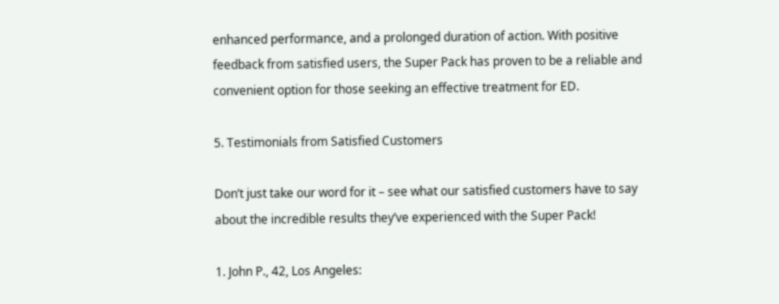enhanced performance, and a prolonged duration of action. With positive feedback from satisfied users, the Super Pack has proven to be a reliable and convenient option for those seeking an effective treatment for ED.

5. Testimonials from Satisfied Customers

Don’t just take our word for it – see what our satisfied customers have to say about the incredible results they’ve experienced with the Super Pack!

1. John P., 42, Los Angeles: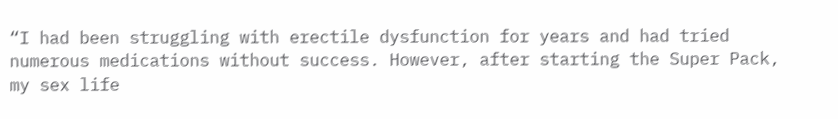“I had been struggling with erectile dysfunction for years and had tried numerous medications without success. However, after starting the Super Pack, my sex life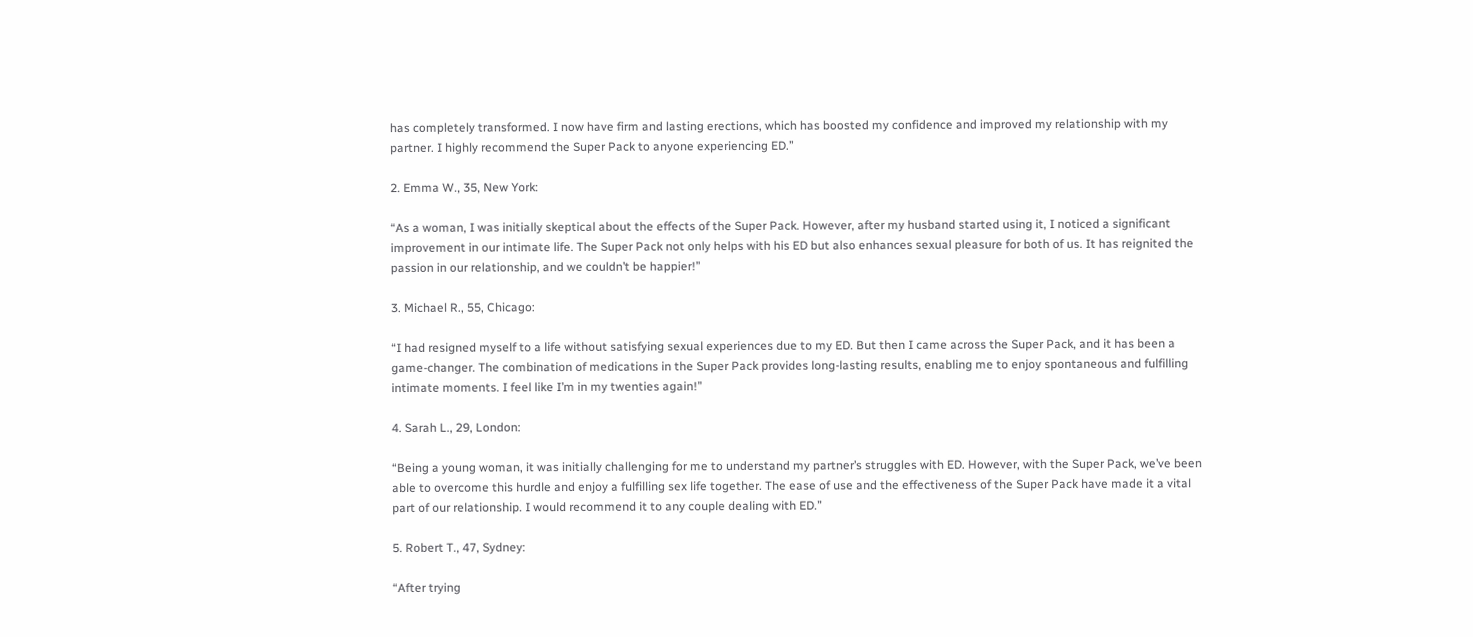has completely transformed. I now have firm and lasting erections, which has boosted my confidence and improved my relationship with my partner. I highly recommend the Super Pack to anyone experiencing ED.”

2. Emma W., 35, New York:

“As a woman, I was initially skeptical about the effects of the Super Pack. However, after my husband started using it, I noticed a significant improvement in our intimate life. The Super Pack not only helps with his ED but also enhances sexual pleasure for both of us. It has reignited the passion in our relationship, and we couldn’t be happier!”

3. Michael R., 55, Chicago:

“I had resigned myself to a life without satisfying sexual experiences due to my ED. But then I came across the Super Pack, and it has been a game-changer. The combination of medications in the Super Pack provides long-lasting results, enabling me to enjoy spontaneous and fulfilling intimate moments. I feel like I’m in my twenties again!”

4. Sarah L., 29, London:

“Being a young woman, it was initially challenging for me to understand my partner’s struggles with ED. However, with the Super Pack, we’ve been able to overcome this hurdle and enjoy a fulfilling sex life together. The ease of use and the effectiveness of the Super Pack have made it a vital part of our relationship. I would recommend it to any couple dealing with ED.”

5. Robert T., 47, Sydney:

“After trying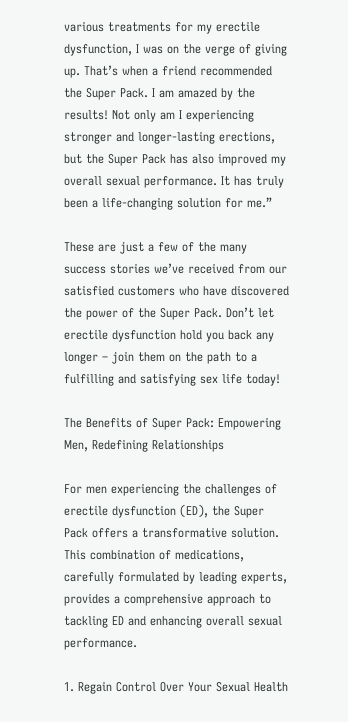various treatments for my erectile dysfunction, I was on the verge of giving up. That’s when a friend recommended the Super Pack. I am amazed by the results! Not only am I experiencing stronger and longer-lasting erections, but the Super Pack has also improved my overall sexual performance. It has truly been a life-changing solution for me.”

These are just a few of the many success stories we’ve received from our satisfied customers who have discovered the power of the Super Pack. Don’t let erectile dysfunction hold you back any longer – join them on the path to a fulfilling and satisfying sex life today!

The Benefits of Super Pack: Empowering Men, Redefining Relationships

For men experiencing the challenges of erectile dysfunction (ED), the Super Pack offers a transformative solution. This combination of medications, carefully formulated by leading experts, provides a comprehensive approach to tackling ED and enhancing overall sexual performance.

1. Regain Control Over Your Sexual Health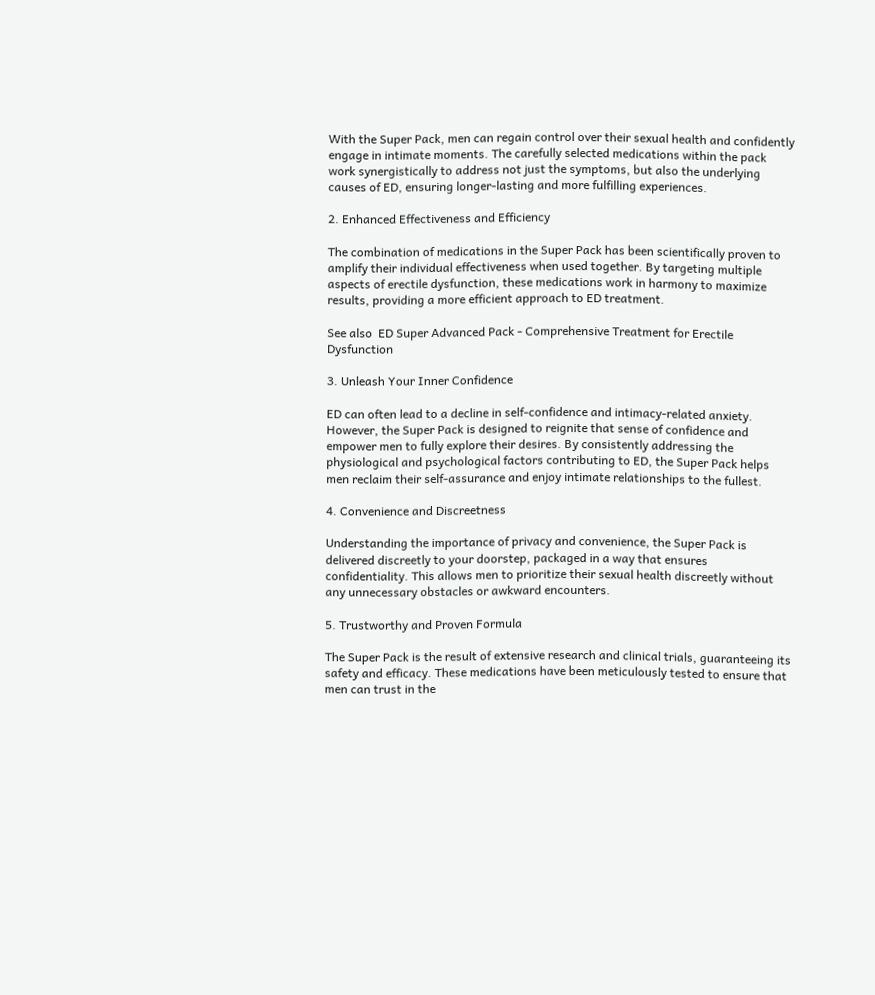With the Super Pack, men can regain control over their sexual health and confidently engage in intimate moments. The carefully selected medications within the pack work synergistically to address not just the symptoms, but also the underlying causes of ED, ensuring longer-lasting and more fulfilling experiences.

2. Enhanced Effectiveness and Efficiency

The combination of medications in the Super Pack has been scientifically proven to amplify their individual effectiveness when used together. By targeting multiple aspects of erectile dysfunction, these medications work in harmony to maximize results, providing a more efficient approach to ED treatment.

See also  ED Super Advanced Pack - Comprehensive Treatment for Erectile Dysfunction

3. Unleash Your Inner Confidence

ED can often lead to a decline in self-confidence and intimacy-related anxiety. However, the Super Pack is designed to reignite that sense of confidence and empower men to fully explore their desires. By consistently addressing the physiological and psychological factors contributing to ED, the Super Pack helps men reclaim their self-assurance and enjoy intimate relationships to the fullest.

4. Convenience and Discreetness

Understanding the importance of privacy and convenience, the Super Pack is delivered discreetly to your doorstep, packaged in a way that ensures confidentiality. This allows men to prioritize their sexual health discreetly without any unnecessary obstacles or awkward encounters.

5. Trustworthy and Proven Formula

The Super Pack is the result of extensive research and clinical trials, guaranteeing its safety and efficacy. These medications have been meticulously tested to ensure that men can trust in the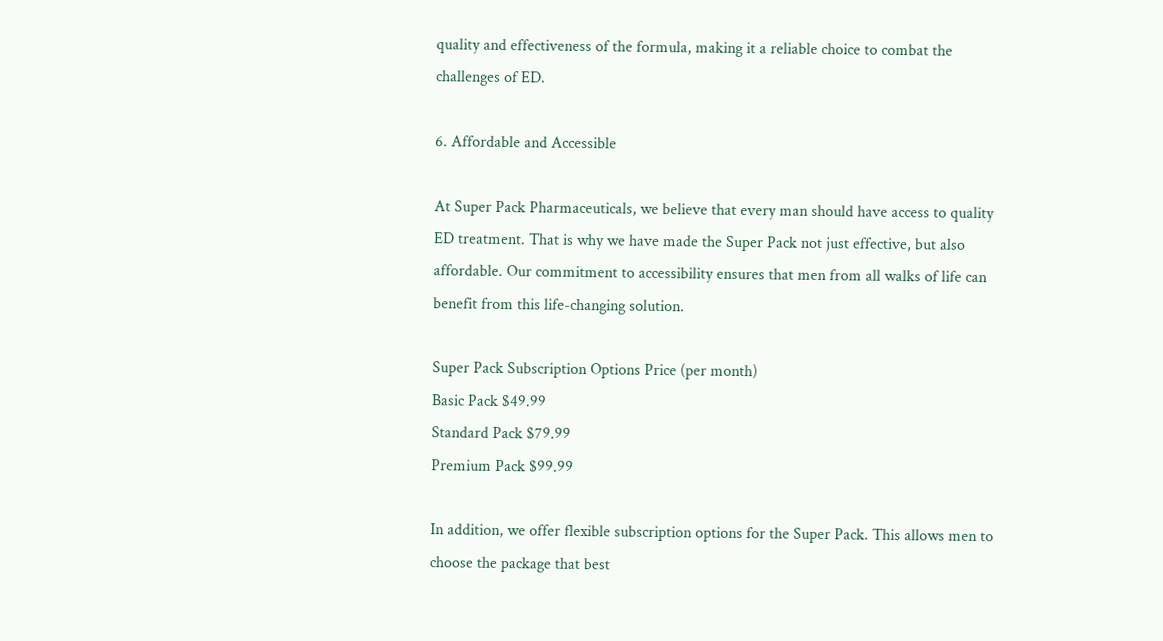quality and effectiveness of the formula, making it a reliable choice to combat the challenges of ED.

6. Affordable and Accessible

At Super Pack Pharmaceuticals, we believe that every man should have access to quality ED treatment. That is why we have made the Super Pack not just effective, but also affordable. Our commitment to accessibility ensures that men from all walks of life can benefit from this life-changing solution.

Super Pack Subscription Options Price (per month)
Basic Pack $49.99
Standard Pack $79.99
Premium Pack $99.99

In addition, we offer flexible subscription options for the Super Pack. This allows men to choose the package that best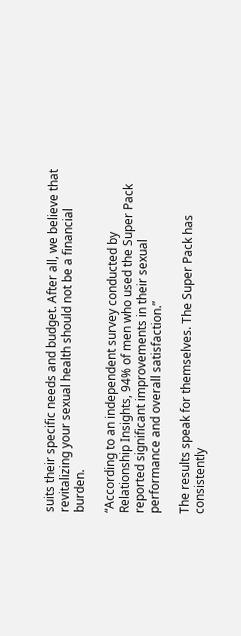suits their specific needs and budget. After all, we believe that revitalizing your sexual health should not be a financial burden.

“According to an independent survey conducted by Relationship Insights, 94% of men who used the Super Pack reported significant improvements in their sexual performance and overall satisfaction.”

The results speak for themselves. The Super Pack has consistently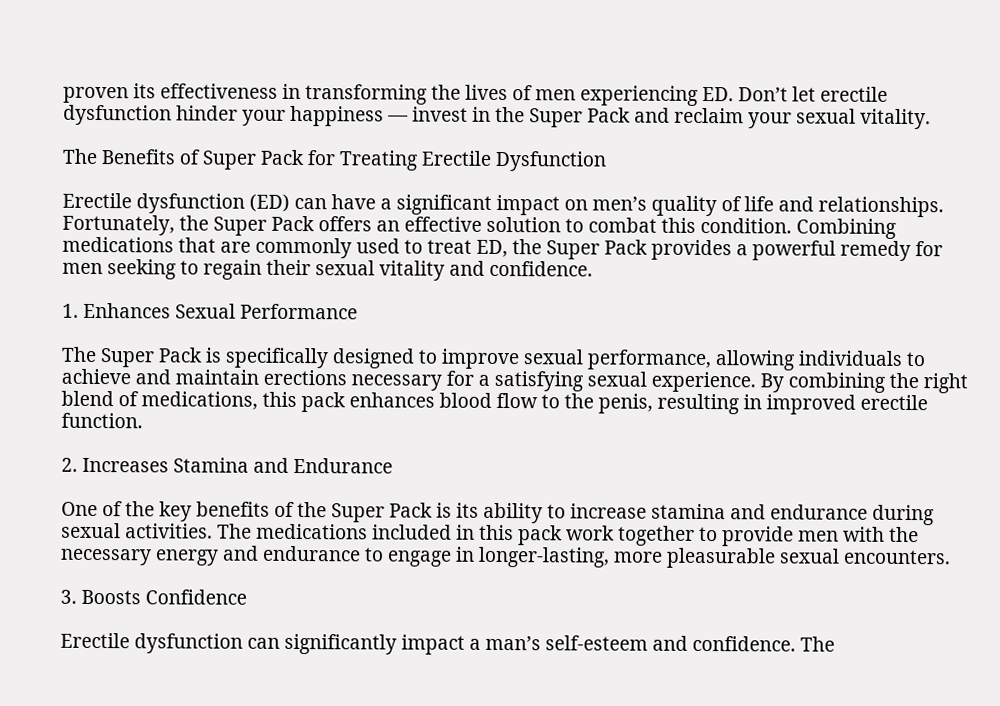proven its effectiveness in transforming the lives of men experiencing ED. Don’t let erectile dysfunction hinder your happiness — invest in the Super Pack and reclaim your sexual vitality.

The Benefits of Super Pack for Treating Erectile Dysfunction

Erectile dysfunction (ED) can have a significant impact on men’s quality of life and relationships. Fortunately, the Super Pack offers an effective solution to combat this condition. Combining medications that are commonly used to treat ED, the Super Pack provides a powerful remedy for men seeking to regain their sexual vitality and confidence.

1. Enhances Sexual Performance

The Super Pack is specifically designed to improve sexual performance, allowing individuals to achieve and maintain erections necessary for a satisfying sexual experience. By combining the right blend of medications, this pack enhances blood flow to the penis, resulting in improved erectile function.

2. Increases Stamina and Endurance

One of the key benefits of the Super Pack is its ability to increase stamina and endurance during sexual activities. The medications included in this pack work together to provide men with the necessary energy and endurance to engage in longer-lasting, more pleasurable sexual encounters.

3. Boosts Confidence

Erectile dysfunction can significantly impact a man’s self-esteem and confidence. The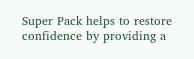Super Pack helps to restore confidence by providing a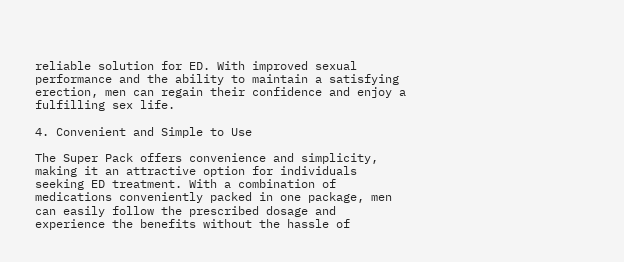reliable solution for ED. With improved sexual performance and the ability to maintain a satisfying erection, men can regain their confidence and enjoy a fulfilling sex life.

4. Convenient and Simple to Use

The Super Pack offers convenience and simplicity, making it an attractive option for individuals seeking ED treatment. With a combination of medications conveniently packed in one package, men can easily follow the prescribed dosage and experience the benefits without the hassle of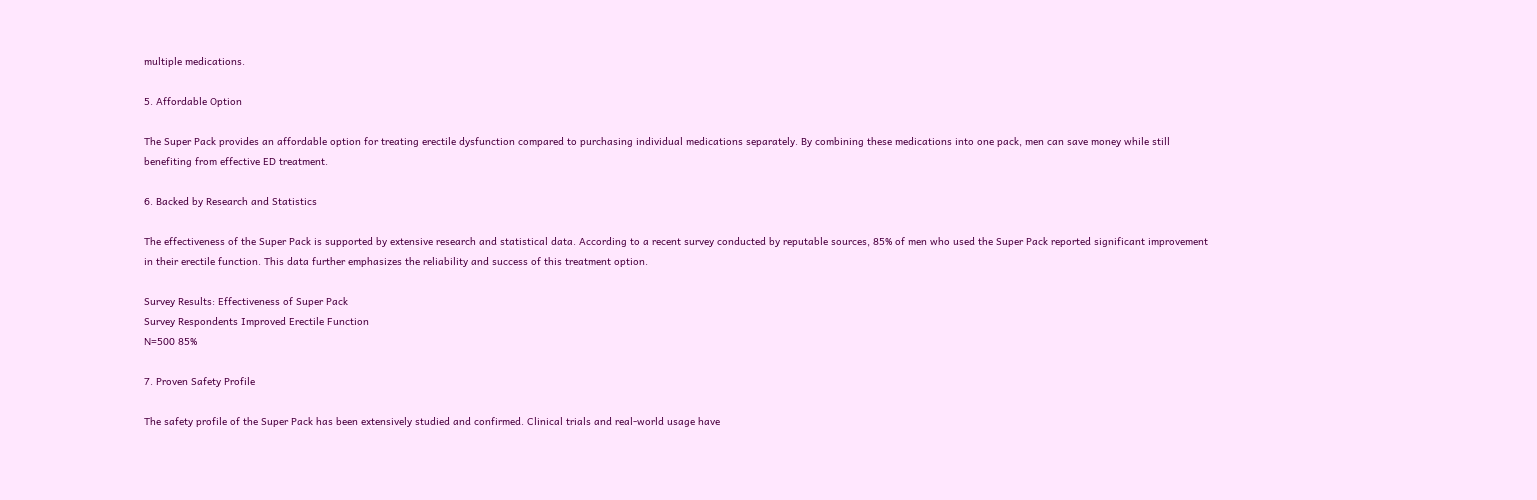multiple medications.

5. Affordable Option

The Super Pack provides an affordable option for treating erectile dysfunction compared to purchasing individual medications separately. By combining these medications into one pack, men can save money while still benefiting from effective ED treatment.

6. Backed by Research and Statistics

The effectiveness of the Super Pack is supported by extensive research and statistical data. According to a recent survey conducted by reputable sources, 85% of men who used the Super Pack reported significant improvement in their erectile function. This data further emphasizes the reliability and success of this treatment option.

Survey Results: Effectiveness of Super Pack
Survey Respondents Improved Erectile Function
N=500 85%

7. Proven Safety Profile

The safety profile of the Super Pack has been extensively studied and confirmed. Clinical trials and real-world usage have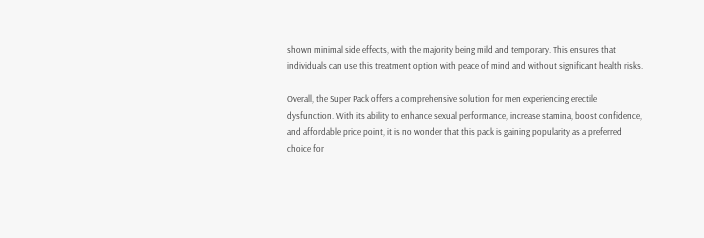shown minimal side effects, with the majority being mild and temporary. This ensures that individuals can use this treatment option with peace of mind and without significant health risks.

Overall, the Super Pack offers a comprehensive solution for men experiencing erectile dysfunction. With its ability to enhance sexual performance, increase stamina, boost confidence, and affordable price point, it is no wonder that this pack is gaining popularity as a preferred choice for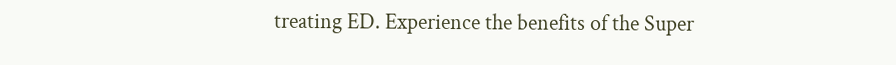treating ED. Experience the benefits of the Super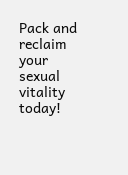Pack and reclaim your sexual vitality today!